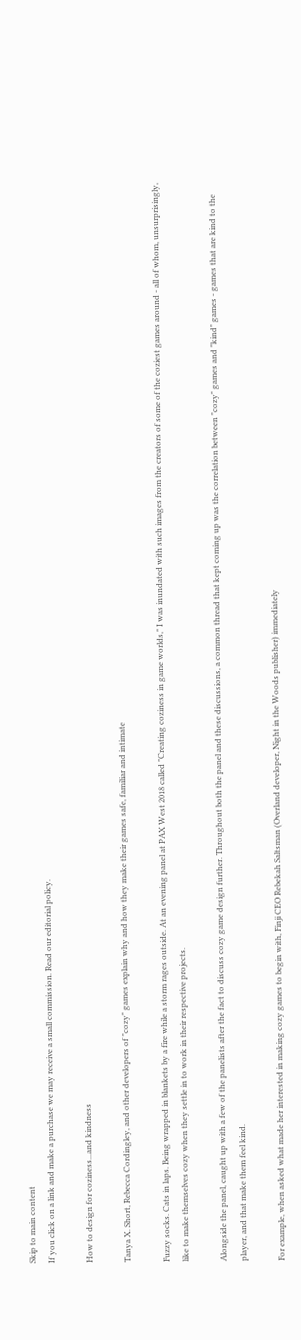Skip to main content
If you click on a link and make a purchase we may receive a small commission. Read our editorial policy.

How to design for coziness...and kindness

Tanya X. Short, Rebecca Cordingley, and other developers of "cozy" games explain why and how they make their games safe, familiar and intimate

Fuzzy socks. Cats in laps. Being wrapped in blankets by a fire while a storm rages outside. At an evening panel at PAX West 2018 called "Creating coziness in game worlds," I was inundated with such images from the creators of some of the coziest games around - all of whom, unsurprisingly, like to make themselves cozy when they settle in to work in their respective projects.

Alongside the panel, caught up with a few of the panelists after the fact to discuss cozy game design further. Throughout both the panel and these discussions, a common thread that kept coming up was the correlation between "cozy" games and "kind" games - games that are kind to the player, and that make them feel kind.

For example, when asked what made her interested in making cozy games to begin with, Finji CEO Rebekah Saltsman (Overland developer, Night in the Woods publisher) immediately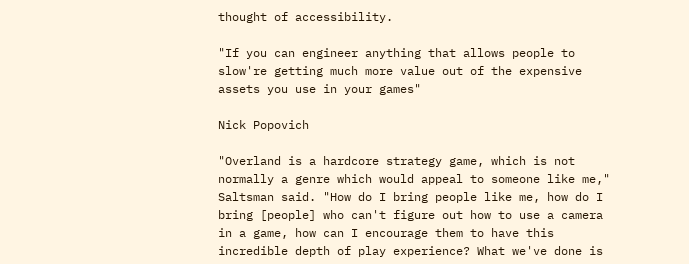thought of accessibility.

"If you can engineer anything that allows people to slow're getting much more value out of the expensive assets you use in your games"

Nick Popovich

"Overland is a hardcore strategy game, which is not normally a genre which would appeal to someone like me," Saltsman said. "How do I bring people like me, how do I bring [people] who can't figure out how to use a camera in a game, how can I encourage them to have this incredible depth of play experience? What we've done is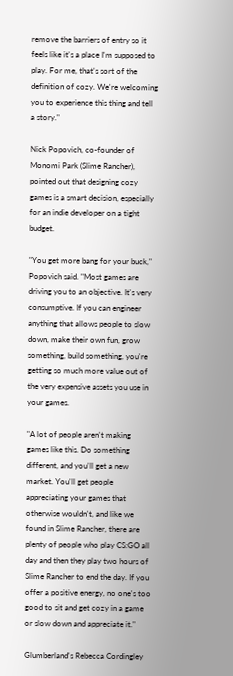remove the barriers of entry so it feels like it's a place I'm supposed to play. For me, that's sort of the definition of cozy. We're welcoming you to experience this thing and tell a story."

Nick Popovich, co-founder of Monomi Park (Slime Rancher), pointed out that designing cozy games is a smart decision, especially for an indie developer on a tight budget.

"You get more bang for your buck," Popovich said. "Most games are driving you to an objective. It's very consumptive. If you can engineer anything that allows people to slow down, make their own fun, grow something, build something, you're getting so much more value out of the very expensive assets you use in your games.

"A lot of people aren't making games like this. Do something different, and you'll get a new market. You'll get people appreciating your games that otherwise wouldn't, and like we found in Slime Rancher, there are plenty of people who play CS:GO all day and then they play two hours of Slime Rancher to end the day. If you offer a positive energy, no one's too good to sit and get cozy in a game or slow down and appreciate it."

Glumberland's Rebecca Cordingley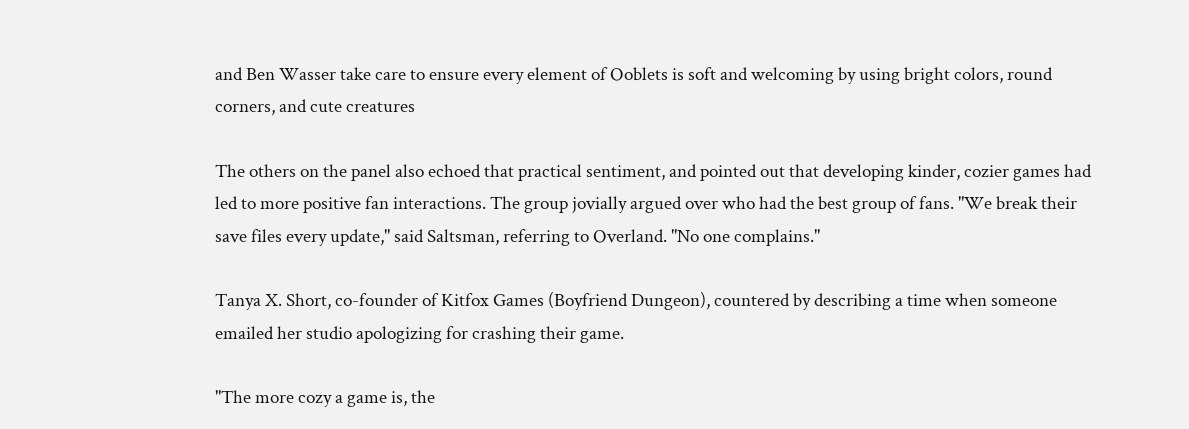and Ben Wasser take care to ensure every element of Ooblets is soft and welcoming by using bright colors, round corners, and cute creatures

The others on the panel also echoed that practical sentiment, and pointed out that developing kinder, cozier games had led to more positive fan interactions. The group jovially argued over who had the best group of fans. "We break their save files every update," said Saltsman, referring to Overland. "No one complains."

Tanya X. Short, co-founder of Kitfox Games (Boyfriend Dungeon), countered by describing a time when someone emailed her studio apologizing for crashing their game.

"The more cozy a game is, the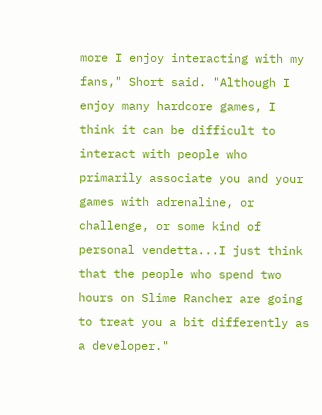more I enjoy interacting with my fans," Short said. "Although I enjoy many hardcore games, I think it can be difficult to interact with people who primarily associate you and your games with adrenaline, or challenge, or some kind of personal vendetta...I just think that the people who spend two hours on Slime Rancher are going to treat you a bit differently as a developer."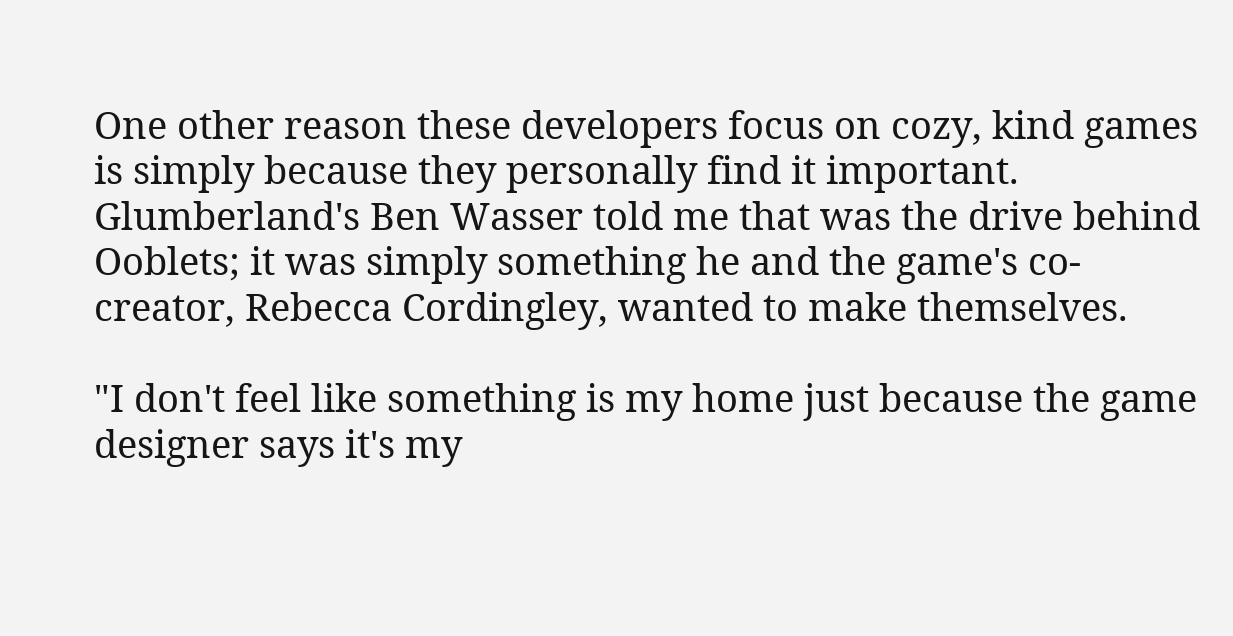One other reason these developers focus on cozy, kind games is simply because they personally find it important. Glumberland's Ben Wasser told me that was the drive behind Ooblets; it was simply something he and the game's co-creator, Rebecca Cordingley, wanted to make themselves.

"I don't feel like something is my home just because the game designer says it's my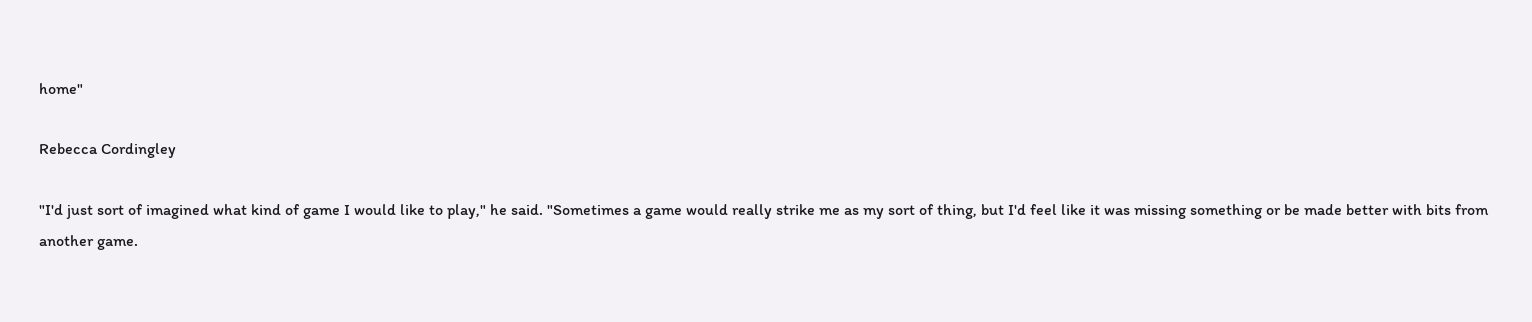home"

Rebecca Cordingley

"I'd just sort of imagined what kind of game I would like to play," he said. "Sometimes a game would really strike me as my sort of thing, but I'd feel like it was missing something or be made better with bits from another game.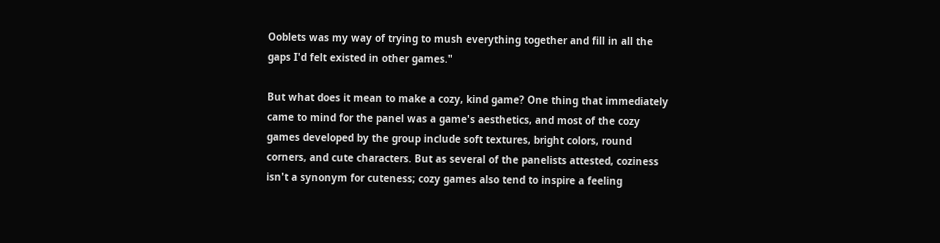Ooblets was my way of trying to mush everything together and fill in all the gaps I'd felt existed in other games."

But what does it mean to make a cozy, kind game? One thing that immediately came to mind for the panel was a game's aesthetics, and most of the cozy games developed by the group include soft textures, bright colors, round corners, and cute characters. But as several of the panelists attested, coziness isn't a synonym for cuteness; cozy games also tend to inspire a feeling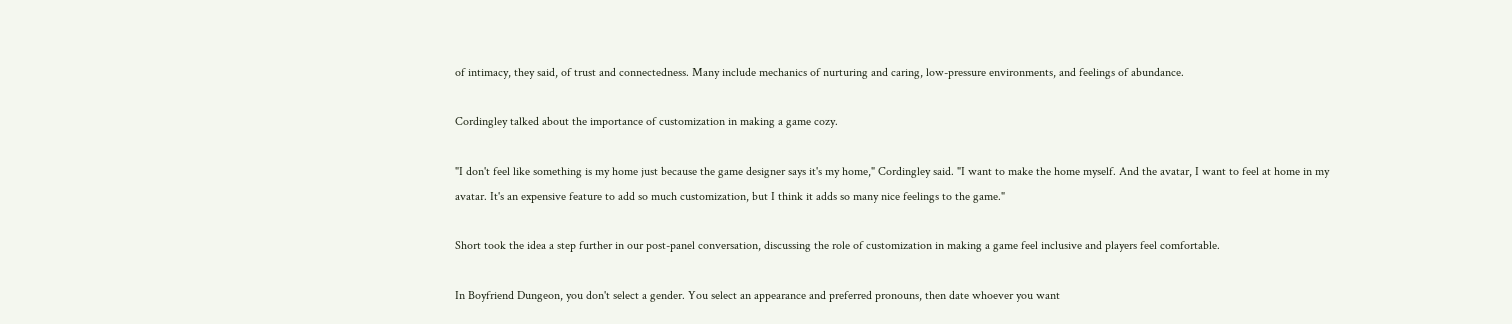of intimacy, they said, of trust and connectedness. Many include mechanics of nurturing and caring, low-pressure environments, and feelings of abundance.

Cordingley talked about the importance of customization in making a game cozy.

"I don't feel like something is my home just because the game designer says it's my home," Cordingley said. "I want to make the home myself. And the avatar, I want to feel at home in my avatar. It's an expensive feature to add so much customization, but I think it adds so many nice feelings to the game."

Short took the idea a step further in our post-panel conversation, discussing the role of customization in making a game feel inclusive and players feel comfortable.

In Boyfriend Dungeon, you don't select a gender. You select an appearance and preferred pronouns, then date whoever you want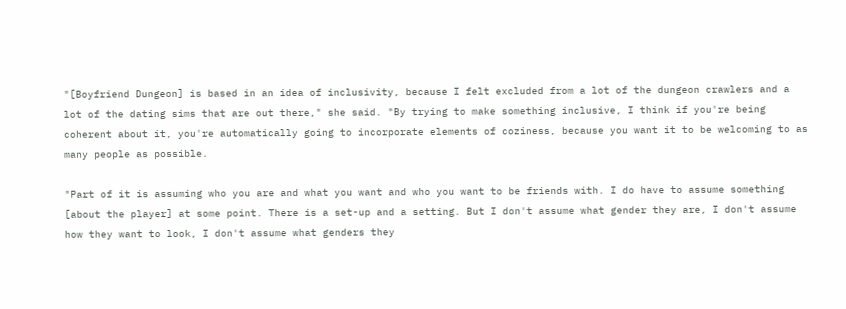"[Boyfriend Dungeon] is based in an idea of inclusivity, because I felt excluded from a lot of the dungeon crawlers and a lot of the dating sims that are out there," she said. "By trying to make something inclusive, I think if you're being coherent about it, you're automatically going to incorporate elements of coziness, because you want it to be welcoming to as many people as possible.

"Part of it is assuming who you are and what you want and who you want to be friends with. I do have to assume something [about the player] at some point. There is a set-up and a setting. But I don't assume what gender they are, I don't assume how they want to look, I don't assume what genders they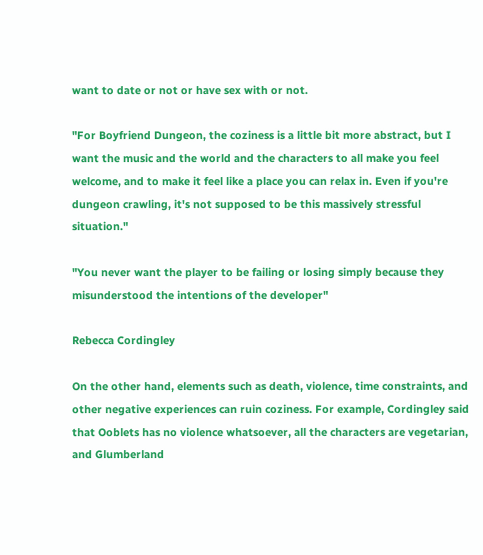want to date or not or have sex with or not.

"For Boyfriend Dungeon, the coziness is a little bit more abstract, but I want the music and the world and the characters to all make you feel welcome, and to make it feel like a place you can relax in. Even if you're dungeon crawling, it's not supposed to be this massively stressful situation."

"You never want the player to be failing or losing simply because they misunderstood the intentions of the developer"

Rebecca Cordingley

On the other hand, elements such as death, violence, time constraints, and other negative experiences can ruin coziness. For example, Cordingley said that Ooblets has no violence whatsoever, all the characters are vegetarian, and Glumberland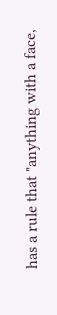has a rule that "anything with a face,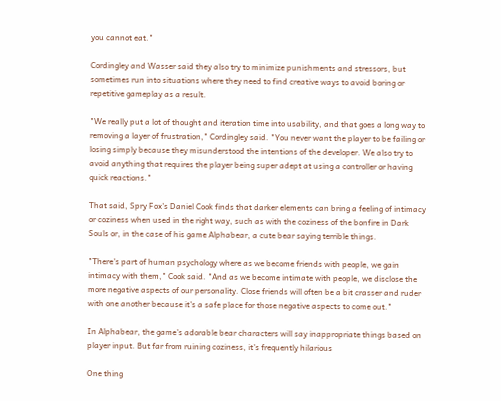you cannot eat."

Cordingley and Wasser said they also try to minimize punishments and stressors, but sometimes run into situations where they need to find creative ways to avoid boring or repetitive gameplay as a result.

"We really put a lot of thought and iteration time into usability, and that goes a long way to removing a layer of frustration," Cordingley said. "You never want the player to be failing or losing simply because they misunderstood the intentions of the developer. We also try to avoid anything that requires the player being super adept at using a controller or having quick reactions."

That said, Spry Fox's Daniel Cook finds that darker elements can bring a feeling of intimacy or coziness when used in the right way, such as with the coziness of the bonfire in Dark Souls or, in the case of his game Alphabear, a cute bear saying terrible things.

"There's part of human psychology where as we become friends with people, we gain intimacy with them," Cook said. "And as we become intimate with people, we disclose the more negative aspects of our personality. Close friends will often be a bit crasser and ruder with one another because it's a safe place for those negative aspects to come out."

In Alphabear, the game's adorable bear characters will say inappropriate things based on player input. But far from ruining coziness, it's frequently hilarious

One thing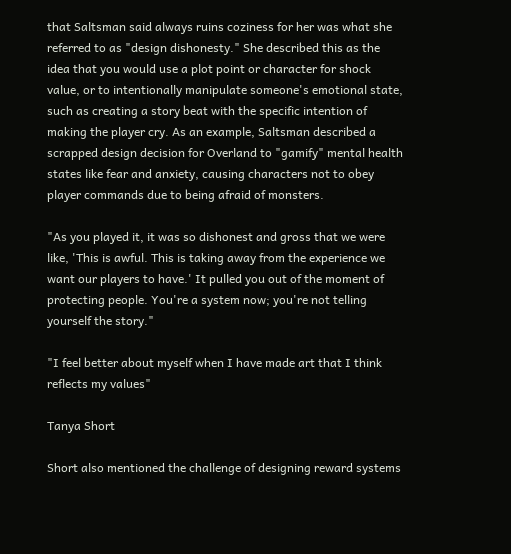that Saltsman said always ruins coziness for her was what she referred to as "design dishonesty." She described this as the idea that you would use a plot point or character for shock value, or to intentionally manipulate someone's emotional state, such as creating a story beat with the specific intention of making the player cry. As an example, Saltsman described a scrapped design decision for Overland to "gamify" mental health states like fear and anxiety, causing characters not to obey player commands due to being afraid of monsters.

"As you played it, it was so dishonest and gross that we were like, 'This is awful. This is taking away from the experience we want our players to have.' It pulled you out of the moment of protecting people. You're a system now; you're not telling yourself the story."

"I feel better about myself when I have made art that I think reflects my values"

Tanya Short

Short also mentioned the challenge of designing reward systems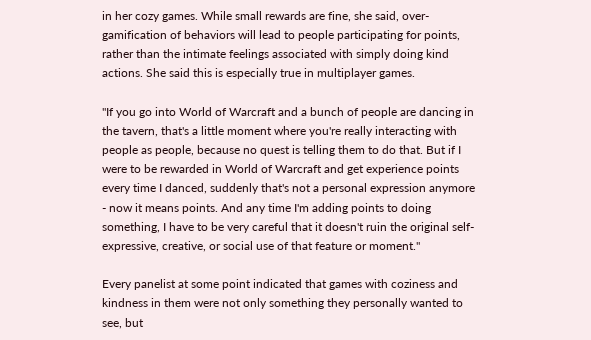in her cozy games. While small rewards are fine, she said, over-gamification of behaviors will lead to people participating for points, rather than the intimate feelings associated with simply doing kind actions. She said this is especially true in multiplayer games.

"If you go into World of Warcraft and a bunch of people are dancing in the tavern, that's a little moment where you're really interacting with people as people, because no quest is telling them to do that. But if I were to be rewarded in World of Warcraft and get experience points every time I danced, suddenly that's not a personal expression anymore - now it means points. And any time I'm adding points to doing something, I have to be very careful that it doesn't ruin the original self-expressive, creative, or social use of that feature or moment."

Every panelist at some point indicated that games with coziness and kindness in them were not only something they personally wanted to see, but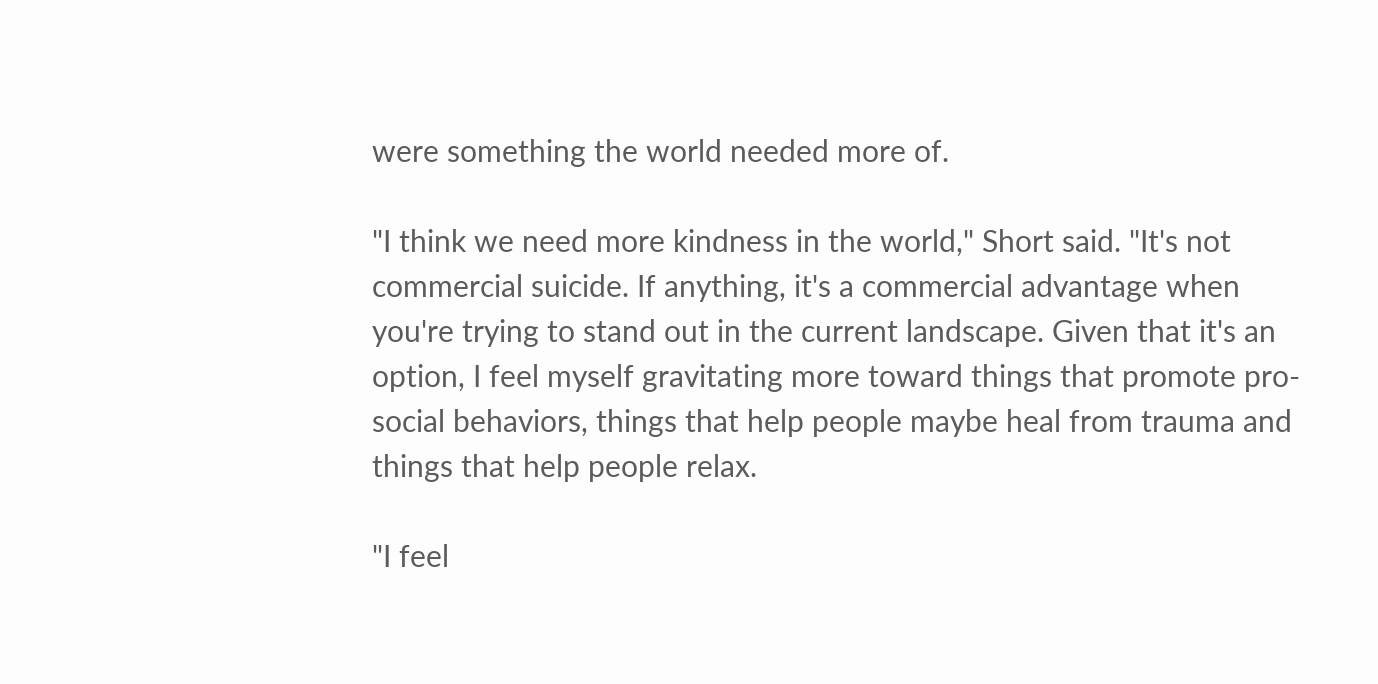were something the world needed more of.

"I think we need more kindness in the world," Short said. "It's not commercial suicide. If anything, it's a commercial advantage when you're trying to stand out in the current landscape. Given that it's an option, I feel myself gravitating more toward things that promote pro-social behaviors, things that help people maybe heal from trauma and things that help people relax.

"I feel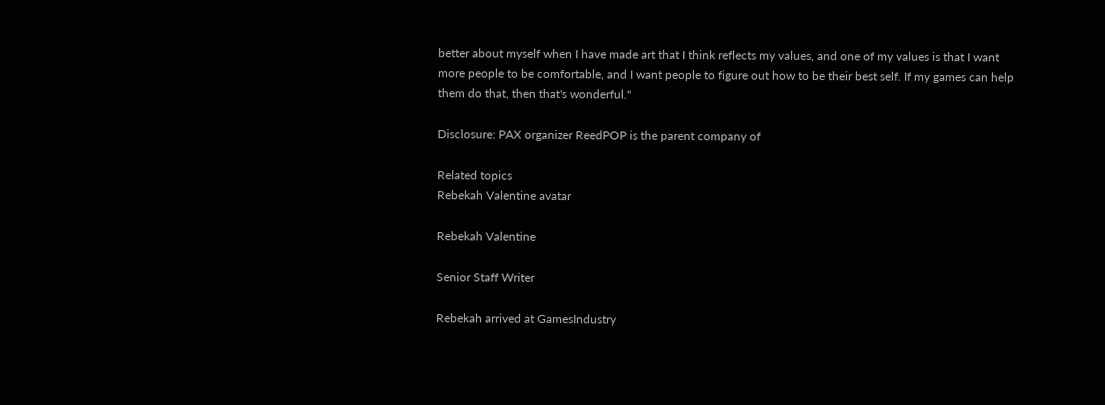better about myself when I have made art that I think reflects my values, and one of my values is that I want more people to be comfortable, and I want people to figure out how to be their best self. If my games can help them do that, then that's wonderful."

Disclosure: PAX organizer ReedPOP is the parent company of

Related topics
Rebekah Valentine avatar

Rebekah Valentine

Senior Staff Writer

Rebekah arrived at GamesIndustry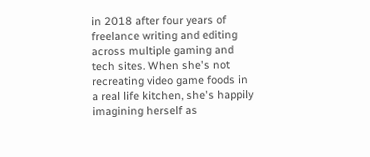in 2018 after four years of freelance writing and editing across multiple gaming and tech sites. When she's not recreating video game foods in a real life kitchen, she's happily imagining herself as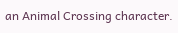an Animal Crossing character.